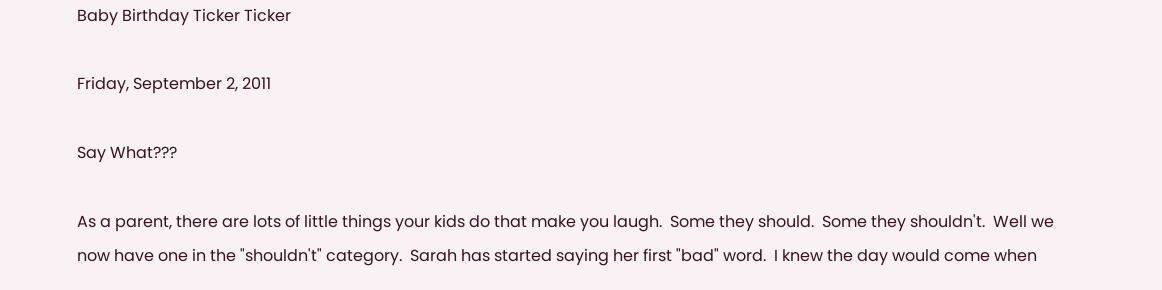Baby Birthday Ticker Ticker

Friday, September 2, 2011

Say What???

As a parent, there are lots of little things your kids do that make you laugh.  Some they should.  Some they shouldn't.  Well we now have one in the "shouldn't" category.  Sarah has started saying her first "bad" word.  I knew the day would come when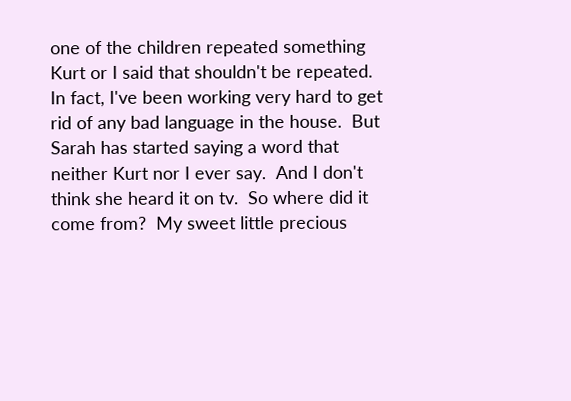one of the children repeated something Kurt or I said that shouldn't be repeated.  In fact, I've been working very hard to get rid of any bad language in the house.  But Sarah has started saying a word that neither Kurt nor I ever say.  And I don't think she heard it on tv.  So where did it come from?  My sweet little precious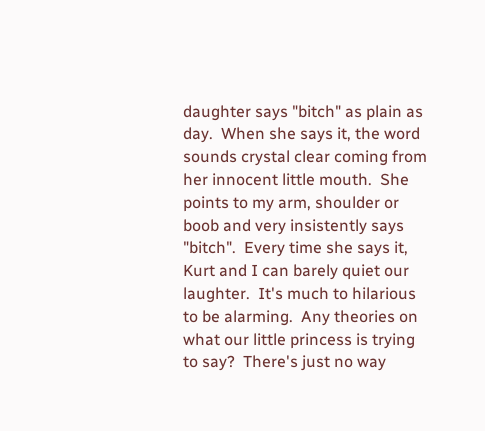daughter says "bitch" as plain as day.  When she says it, the word sounds crystal clear coming from her innocent little mouth.  She points to my arm, shoulder or boob and very insistently says "bitch".  Every time she says it, Kurt and I can barely quiet our laughter.  It's much to hilarious to be alarming.  Any theories on what our little princess is trying to say?  There's just no way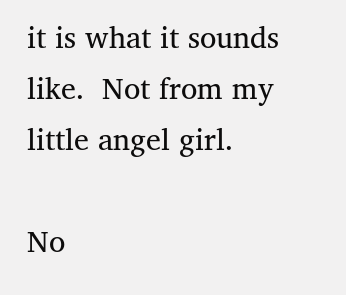it is what it sounds like.  Not from my little angel girl.

No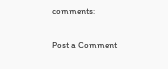comments:

Post a Comment